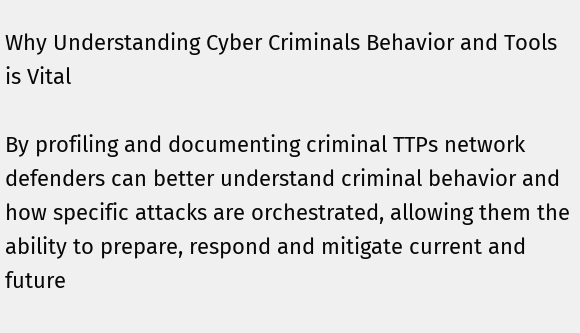Why Understanding Cyber Criminals Behavior and Tools is Vital

By profiling and documenting criminal TTPs network defenders can better understand criminal behavior and how specific attacks are orchestrated, allowing them the ability to prepare, respond and mitigate current and future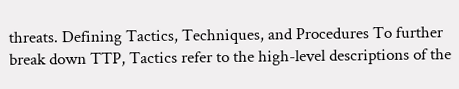threats. Defining Tactics, Techniques, and Procedures To further break down TTP, Tactics refer to the high-level descriptions of the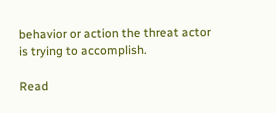behavior or action the threat actor is trying to accomplish.

Read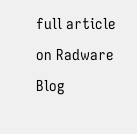full article on Radware Blog